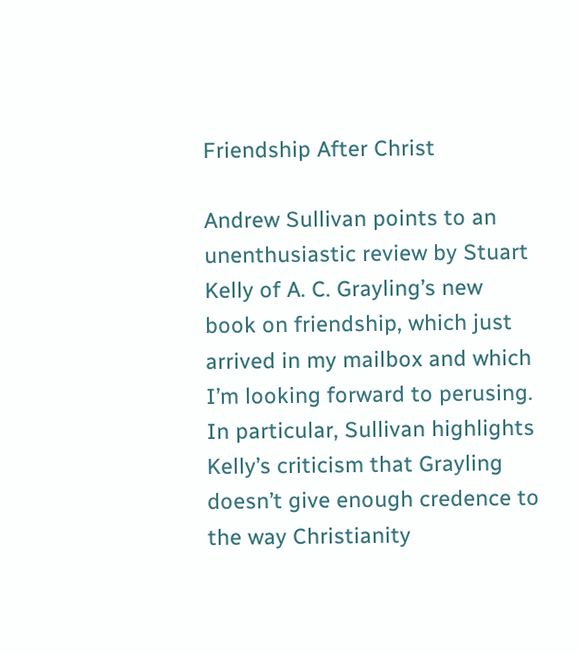Friendship After Christ

Andrew Sullivan points to an unenthusiastic review by Stuart Kelly of A. C. Grayling’s new book on friendship, which just arrived in my mailbox and which I’m looking forward to perusing. In particular, Sullivan highlights Kelly’s criticism that Grayling doesn’t give enough credence to the way Christianity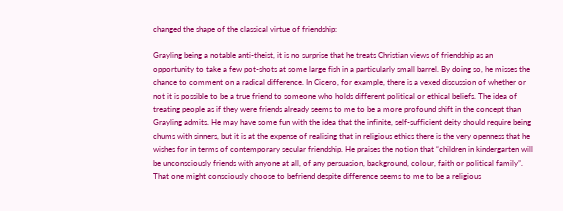changed the shape of the classical virtue of friendship:

Grayling being a notable anti-theist, it is no surprise that he treats Christian views of friendship as an opportunity to take a few pot-shots at some large fish in a particularly small barrel. By doing so, he misses the chance to comment on a radical difference. In Cicero, for example, there is a vexed discussion of whether or not it is possible to be a true friend to someone who holds different political or ethical beliefs. The idea of treating people as if they were friends already seems to me to be a more profound shift in the concept than Grayling admits. He may have some fun with the idea that the infinite, self-sufficient deity should require being chums with sinners, but it is at the expense of realising that in religious ethics there is the very openness that he wishes for in terms of contemporary secular friendship. He praises the notion that “children in kindergarten will be unconsciously friends with anyone at all, of any persuasion, background, colour, faith or political family”. That one might consciously choose to befriend despite difference seems to me to be a religious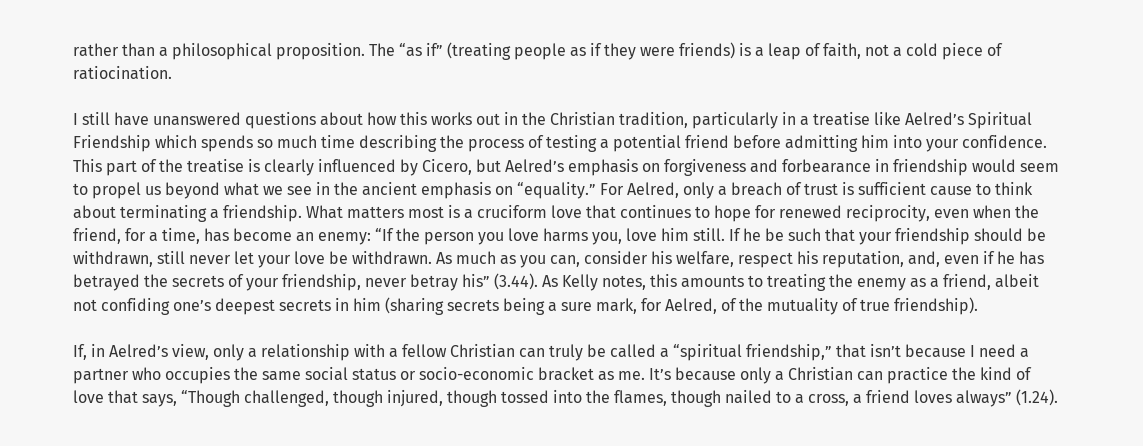rather than a philosophical proposition. The “as if” (treating people as if they were friends) is a leap of faith, not a cold piece of ratiocination.

I still have unanswered questions about how this works out in the Christian tradition, particularly in a treatise like Aelred’s Spiritual Friendship which spends so much time describing the process of testing a potential friend before admitting him into your confidence. This part of the treatise is clearly influenced by Cicero, but Aelred’s emphasis on forgiveness and forbearance in friendship would seem to propel us beyond what we see in the ancient emphasis on “equality.” For Aelred, only a breach of trust is sufficient cause to think about terminating a friendship. What matters most is a cruciform love that continues to hope for renewed reciprocity, even when the friend, for a time, has become an enemy: “If the person you love harms you, love him still. If he be such that your friendship should be withdrawn, still never let your love be withdrawn. As much as you can, consider his welfare, respect his reputation, and, even if he has betrayed the secrets of your friendship, never betray his” (3.44). As Kelly notes, this amounts to treating the enemy as a friend, albeit not confiding one’s deepest secrets in him (sharing secrets being a sure mark, for Aelred, of the mutuality of true friendship).

If, in Aelred’s view, only a relationship with a fellow Christian can truly be called a “spiritual friendship,” that isn’t because I need a partner who occupies the same social status or socio-economic bracket as me. It’s because only a Christian can practice the kind of love that says, “Though challenged, though injured, though tossed into the flames, though nailed to a cross, a friend loves always” (1.24).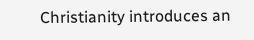Christianity introduces an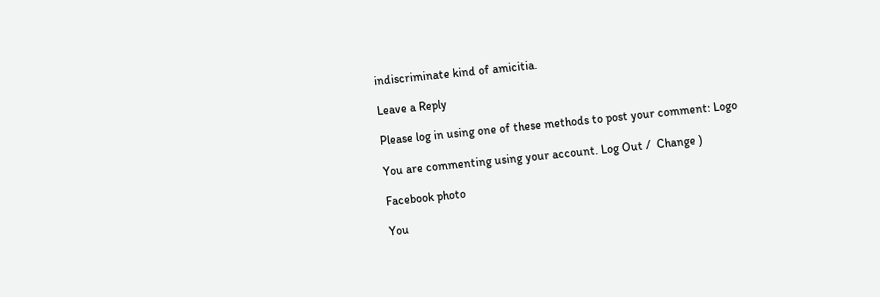indiscriminate kind of amicitia.

Leave a Reply

Please log in using one of these methods to post your comment: Logo

You are commenting using your account. Log Out /  Change )

Facebook photo

You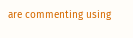are commenting using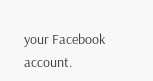your Facebook account.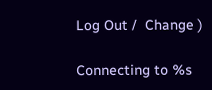Log Out /  Change )

Connecting to %s